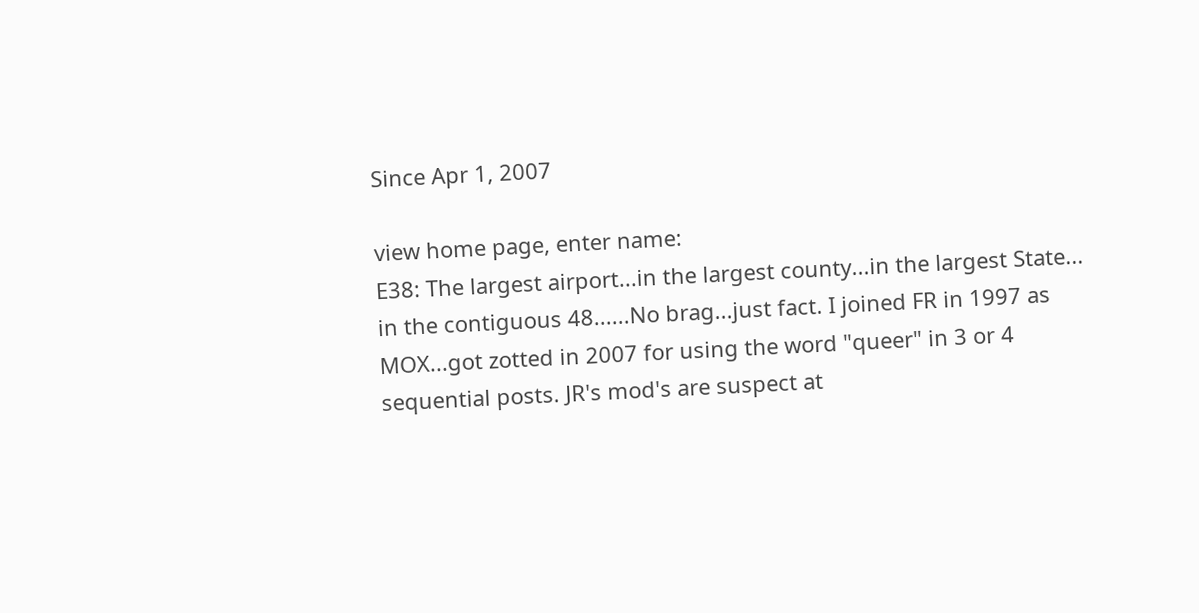Since Apr 1, 2007

view home page, enter name:
E38: The largest airport...in the largest county...in the largest State...
in the contiguous 48......No brag...just fact. I joined FR in 1997 as MOX...got zotted in 2007 for using the word "queer" in 3 or 4 sequential posts. JR's mod's are suspect at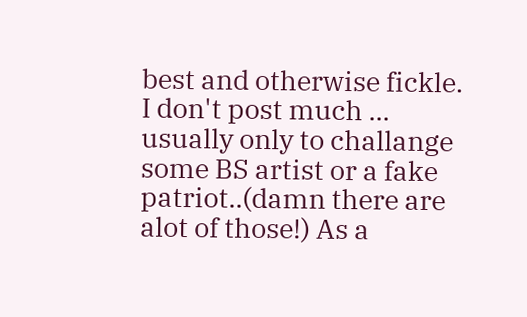best and otherwise fickle. I don't post much ... usually only to challange some BS artist or a fake patriot..(damn there are alot of those!) As a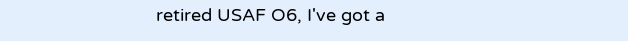retired USAF O6, I've got a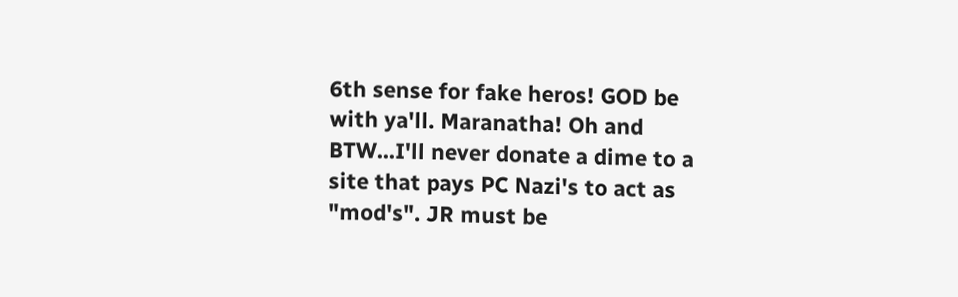6th sense for fake heros! GOD be with ya'll. Maranatha! Oh and BTW...I'll never donate a dime to a site that pays PC Nazi's to act as "mod's". JR must be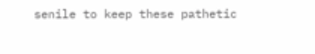senile to keep these pathetic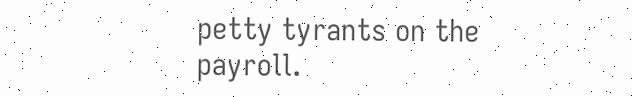petty tyrants on the payroll.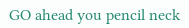GO ahead you pencil neck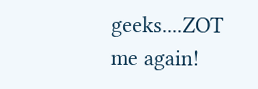geeks....ZOT me again!